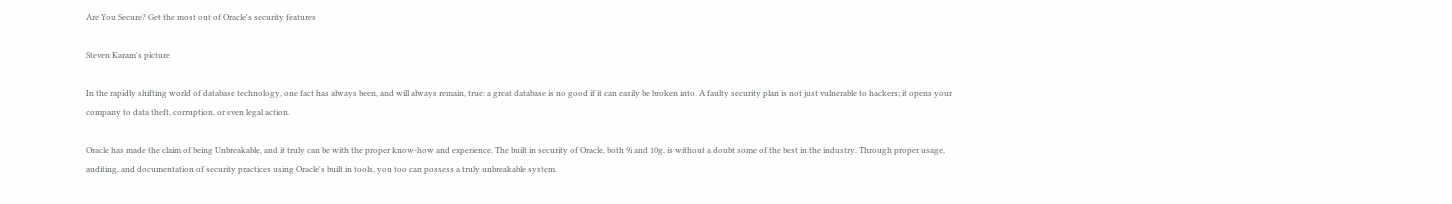Are You Secure? Get the most out of Oracle's security features

Steven Karam's picture

In the rapidly shifting world of database technology, one fact has always been, and will always remain, true: a great database is no good if it can easily be broken into. A faulty security plan is not just vulnerable to hackers; it opens your company to data theft, corruption, or even legal action.

Oracle has made the claim of being Unbreakable, and it truly can be with the proper know-how and experience. The built in security of Oracle, both 9i and 10g, is without a doubt some of the best in the industry. Through proper usage, auditing, and documentation of security practices using Oracle's built in tools, you too can possess a truly unbreakable system.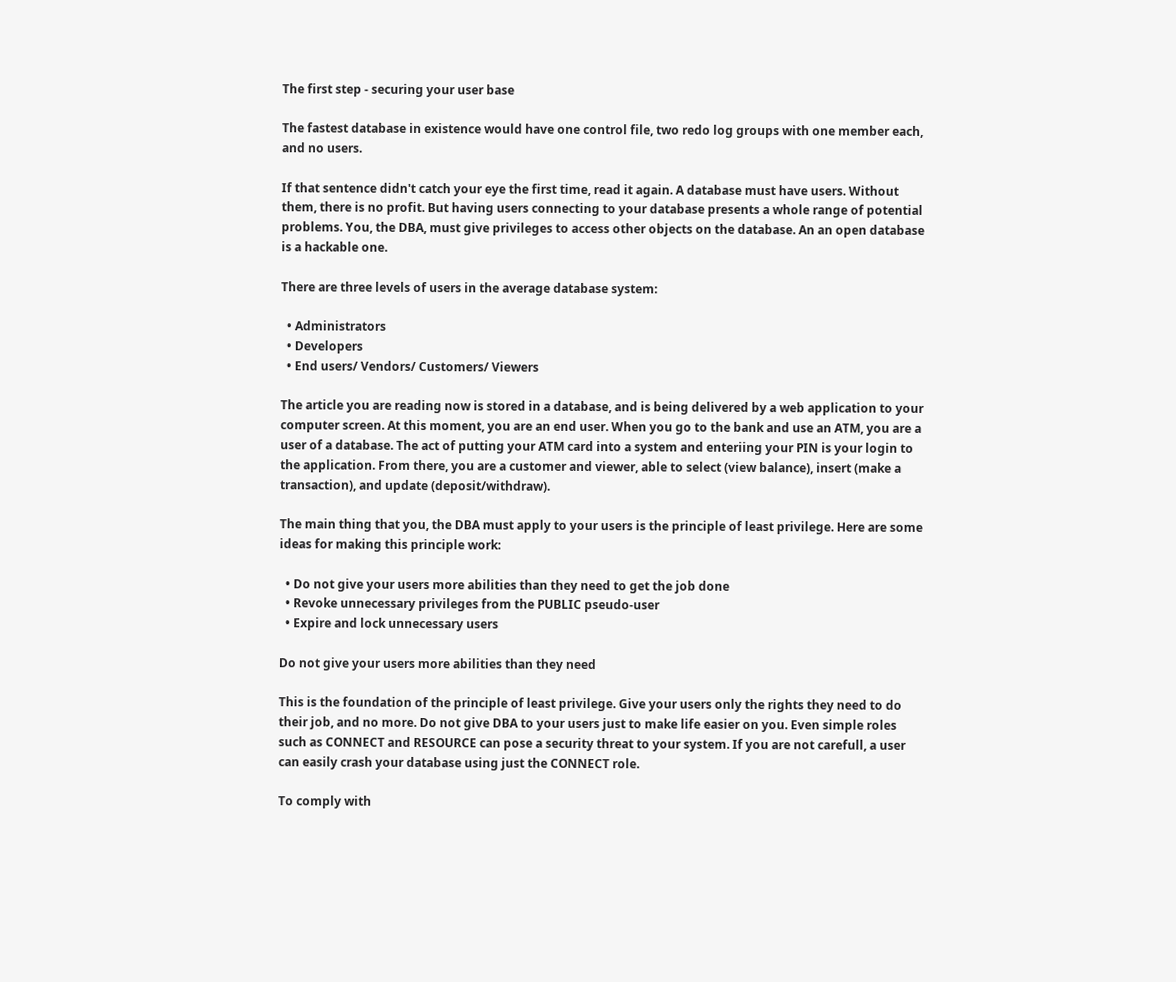The first step - securing your user base

The fastest database in existence would have one control file, two redo log groups with one member each, and no users.

If that sentence didn't catch your eye the first time, read it again. A database must have users. Without them, there is no profit. But having users connecting to your database presents a whole range of potential problems. You, the DBA, must give privileges to access other objects on the database. An an open database is a hackable one.

There are three levels of users in the average database system:

  • Administrators
  • Developers
  • End users/ Vendors/ Customers/ Viewers

The article you are reading now is stored in a database, and is being delivered by a web application to your computer screen. At this moment, you are an end user. When you go to the bank and use an ATM, you are a user of a database. The act of putting your ATM card into a system and enteriing your PIN is your login to the application. From there, you are a customer and viewer, able to select (view balance), insert (make a transaction), and update (deposit/withdraw).

The main thing that you, the DBA must apply to your users is the principle of least privilege. Here are some ideas for making this principle work:

  • Do not give your users more abilities than they need to get the job done
  • Revoke unnecessary privileges from the PUBLIC pseudo-user
  • Expire and lock unnecessary users

Do not give your users more abilities than they need

This is the foundation of the principle of least privilege. Give your users only the rights they need to do their job, and no more. Do not give DBA to your users just to make life easier on you. Even simple roles such as CONNECT and RESOURCE can pose a security threat to your system. If you are not carefull, a user can easily crash your database using just the CONNECT role.

To comply with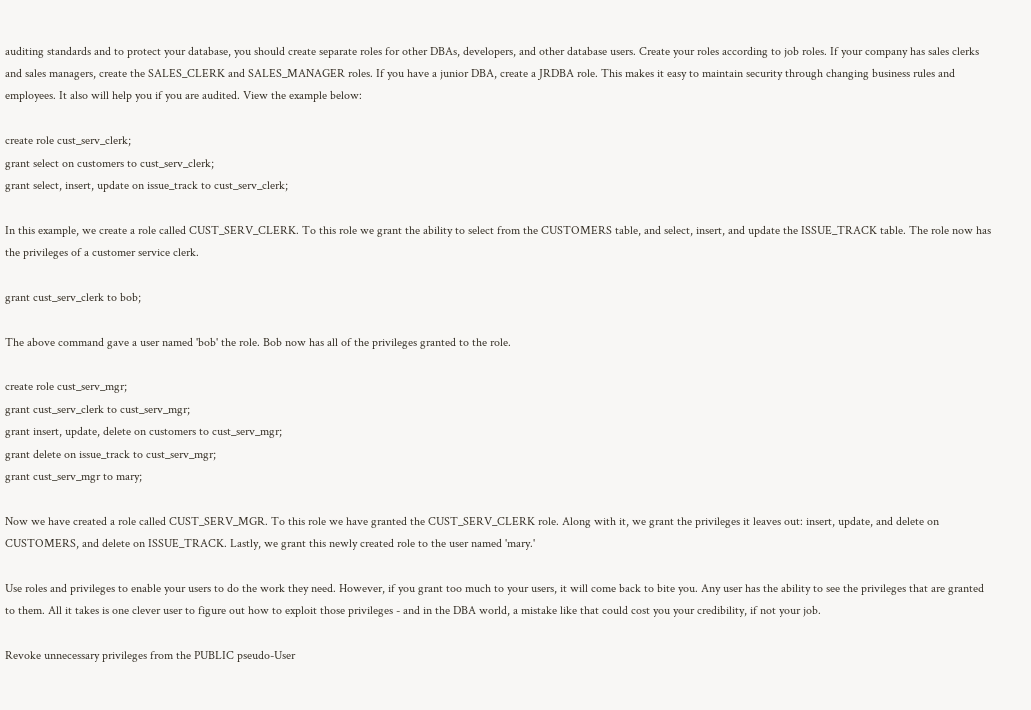auditing standards and to protect your database, you should create separate roles for other DBAs, developers, and other database users. Create your roles according to job roles. If your company has sales clerks and sales managers, create the SALES_CLERK and SALES_MANAGER roles. If you have a junior DBA, create a JRDBA role. This makes it easy to maintain security through changing business rules and employees. It also will help you if you are audited. View the example below:

create role cust_serv_clerk;
grant select on customers to cust_serv_clerk;
grant select, insert, update on issue_track to cust_serv_clerk;

In this example, we create a role called CUST_SERV_CLERK. To this role we grant the ability to select from the CUSTOMERS table, and select, insert, and update the ISSUE_TRACK table. The role now has the privileges of a customer service clerk.

grant cust_serv_clerk to bob;

The above command gave a user named 'bob' the role. Bob now has all of the privileges granted to the role.

create role cust_serv_mgr;
grant cust_serv_clerk to cust_serv_mgr;
grant insert, update, delete on customers to cust_serv_mgr;
grant delete on issue_track to cust_serv_mgr;
grant cust_serv_mgr to mary;

Now we have created a role called CUST_SERV_MGR. To this role we have granted the CUST_SERV_CLERK role. Along with it, we grant the privileges it leaves out: insert, update, and delete on CUSTOMERS, and delete on ISSUE_TRACK. Lastly, we grant this newly created role to the user named 'mary.'

Use roles and privileges to enable your users to do the work they need. However, if you grant too much to your users, it will come back to bite you. Any user has the ability to see the privileges that are granted to them. All it takes is one clever user to figure out how to exploit those privileges - and in the DBA world, a mistake like that could cost you your credibility, if not your job.

Revoke unnecessary privileges from the PUBLIC pseudo-User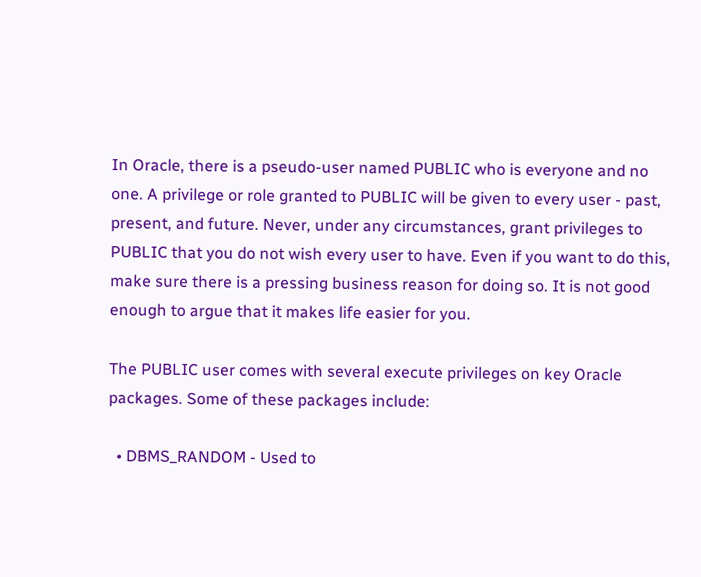In Oracle, there is a pseudo-user named PUBLIC who is everyone and no one. A privilege or role granted to PUBLIC will be given to every user - past, present, and future. Never, under any circumstances, grant privileges to PUBLIC that you do not wish every user to have. Even if you want to do this, make sure there is a pressing business reason for doing so. It is not good enough to argue that it makes life easier for you.

The PUBLIC user comes with several execute privileges on key Oracle packages. Some of these packages include:

  • DBMS_RANDOM - Used to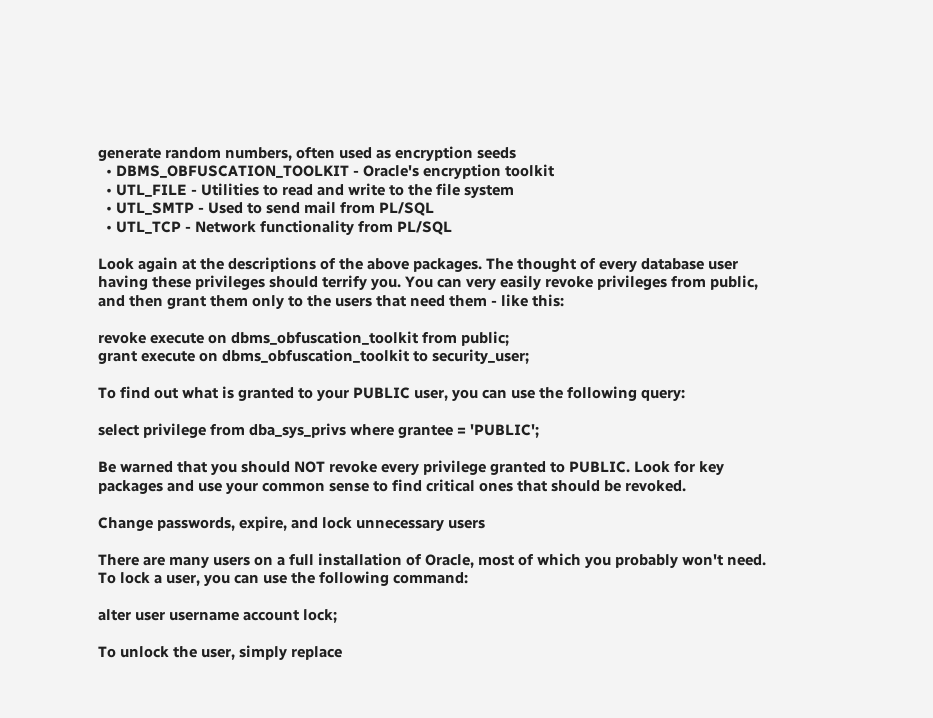generate random numbers, often used as encryption seeds
  • DBMS_OBFUSCATION_TOOLKIT - Oracle's encryption toolkit
  • UTL_FILE - Utilities to read and write to the file system
  • UTL_SMTP - Used to send mail from PL/SQL
  • UTL_TCP - Network functionality from PL/SQL

Look again at the descriptions of the above packages. The thought of every database user having these privileges should terrify you. You can very easily revoke privileges from public, and then grant them only to the users that need them - like this:

revoke execute on dbms_obfuscation_toolkit from public;
grant execute on dbms_obfuscation_toolkit to security_user;

To find out what is granted to your PUBLIC user, you can use the following query:

select privilege from dba_sys_privs where grantee = 'PUBLIC';

Be warned that you should NOT revoke every privilege granted to PUBLIC. Look for key packages and use your common sense to find critical ones that should be revoked.

Change passwords, expire, and lock unnecessary users

There are many users on a full installation of Oracle, most of which you probably won't need. To lock a user, you can use the following command:

alter user username account lock;

To unlock the user, simply replace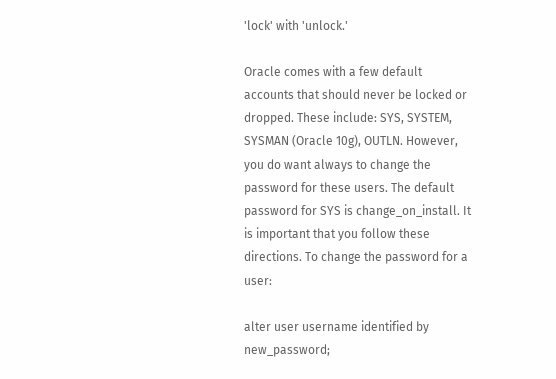'lock' with 'unlock.'

Oracle comes with a few default accounts that should never be locked or dropped. These include: SYS, SYSTEM, SYSMAN (Oracle 10g), OUTLN. However, you do want always to change the password for these users. The default password for SYS is change_on_install. It is important that you follow these directions. To change the password for a user:

alter user username identified by new_password;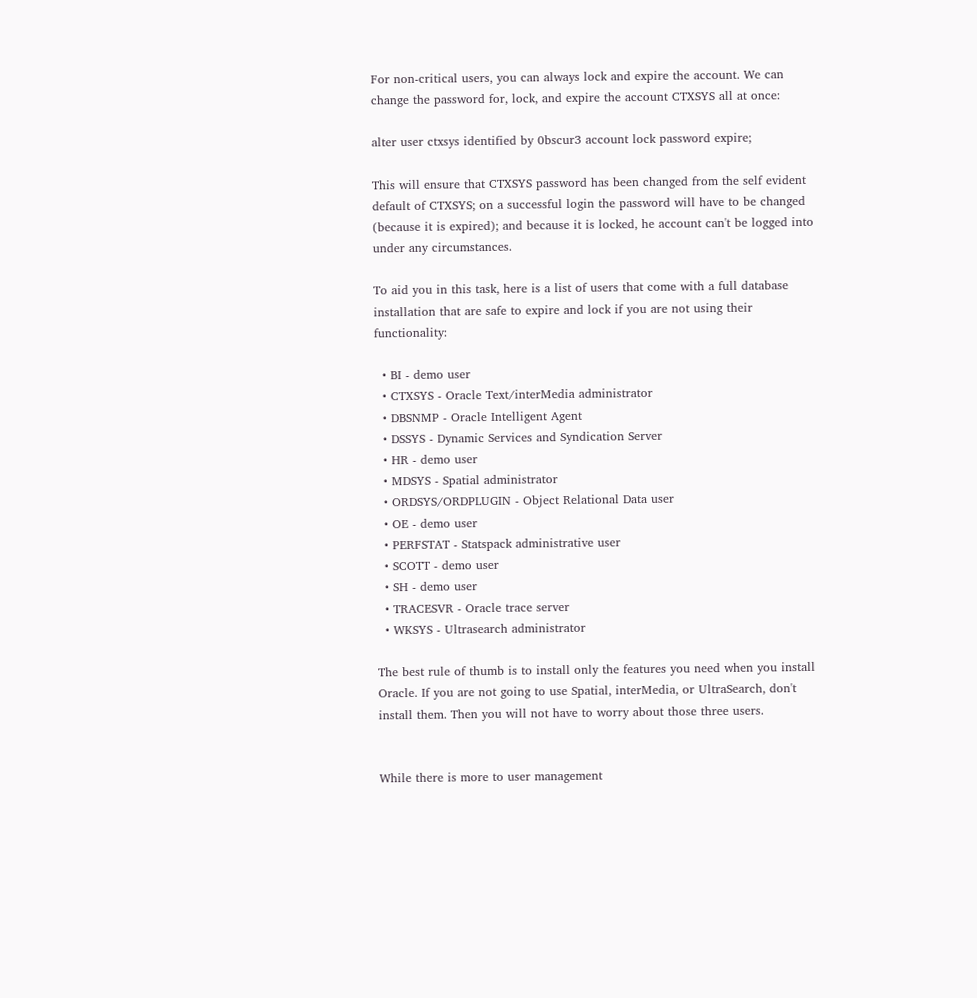For non-critical users, you can always lock and expire the account. We can change the password for, lock, and expire the account CTXSYS all at once:

alter user ctxsys identified by 0bscur3 account lock password expire;

This will ensure that CTXSYS password has been changed from the self evident default of CTXSYS; on a successful login the password will have to be changed (because it is expired); and because it is locked, he account can't be logged into under any circumstances.

To aid you in this task, here is a list of users that come with a full database installation that are safe to expire and lock if you are not using their functionality:

  • BI - demo user
  • CTXSYS - Oracle Text/interMedia administrator
  • DBSNMP - Oracle Intelligent Agent
  • DSSYS - Dynamic Services and Syndication Server
  • HR - demo user
  • MDSYS - Spatial administrator
  • ORDSYS/ORDPLUGIN - Object Relational Data user
  • OE - demo user
  • PERFSTAT - Statspack administrative user
  • SCOTT - demo user
  • SH - demo user
  • TRACESVR - Oracle trace server
  • WKSYS - Ultrasearch administrator

The best rule of thumb is to install only the features you need when you install Oracle. If you are not going to use Spatial, interMedia, or UltraSearch, don't install them. Then you will not have to worry about those three users.


While there is more to user management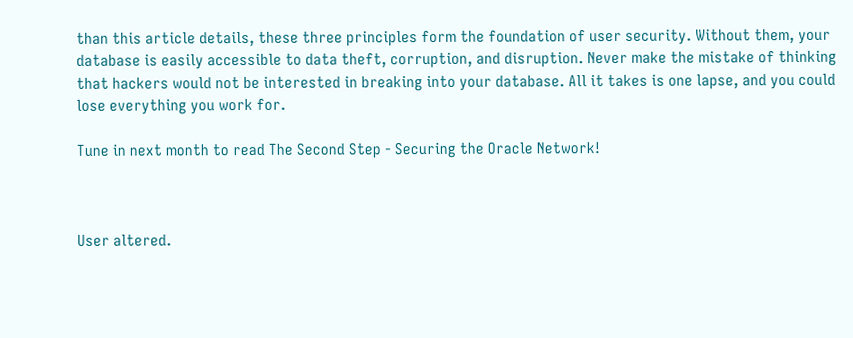than this article details, these three principles form the foundation of user security. Without them, your database is easily accessible to data theft, corruption, and disruption. Never make the mistake of thinking that hackers would not be interested in breaking into your database. All it takes is one lapse, and you could lose everything you work for.

Tune in next month to read The Second Step - Securing the Oracle Network!



User altered.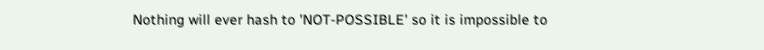Nothing will ever hash to 'NOT-POSSIBLE' so it is impossible to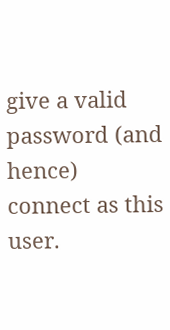give a valid password (and hence) connect as this user.